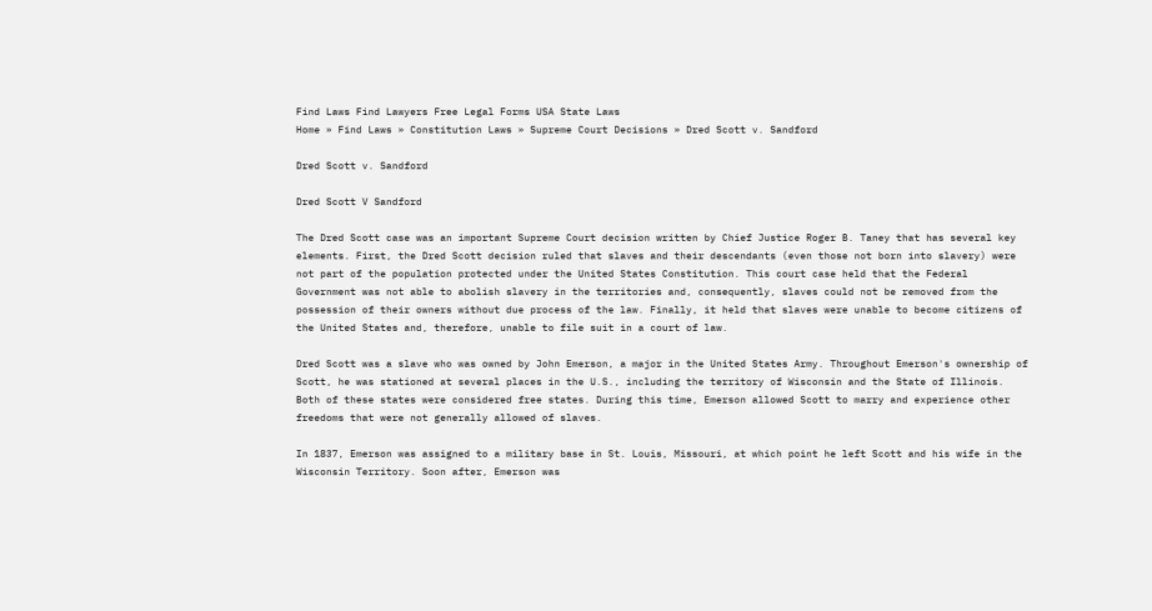Find Laws Find Lawyers Free Legal Forms USA State Laws
Home » Find Laws » Constitution Laws » Supreme Court Decisions » Dred Scott v. Sandford

Dred Scott v. Sandford

Dred Scott V Sandford

The Dred Scott case was an important Supreme Court decision written by Chief Justice Roger B. Taney that has several key elements. First, the Dred Scott decision ruled that slaves and their descendants (even those not born into slavery) were not part of the population protected under the United States Constitution. This court case held that the Federal Government was not able to abolish slavery in the territories and, consequently, slaves could not be removed from the possession of their owners without due process of the law. Finally, it held that slaves were unable to become citizens of the United States and, therefore, unable to file suit in a court of law.

Dred Scott was a slave who was owned by John Emerson, a major in the United States Army. Throughout Emerson's ownership of Scott, he was stationed at several places in the U.S., including the territory of Wisconsin and the State of Illinois. Both of these states were considered free states. During this time, Emerson allowed Scott to marry and experience other freedoms that were not generally allowed of slaves.

In 1837, Emerson was assigned to a military base in St. Louis, Missouri, at which point he left Scott and his wife in the Wisconsin Territory. Soon after, Emerson was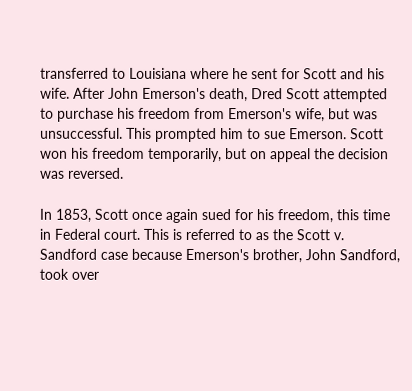transferred to Louisiana where he sent for Scott and his wife. After John Emerson's death, Dred Scott attempted to purchase his freedom from Emerson's wife, but was unsuccessful. This prompted him to sue Emerson. Scott won his freedom temporarily, but on appeal the decision was reversed.

In 1853, Scott once again sued for his freedom, this time in Federal court. This is referred to as the Scott v. Sandford case because Emerson's brother, John Sandford, took over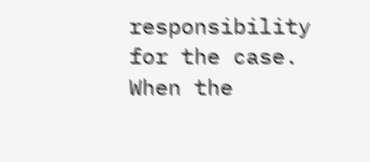responsibility for the case. When the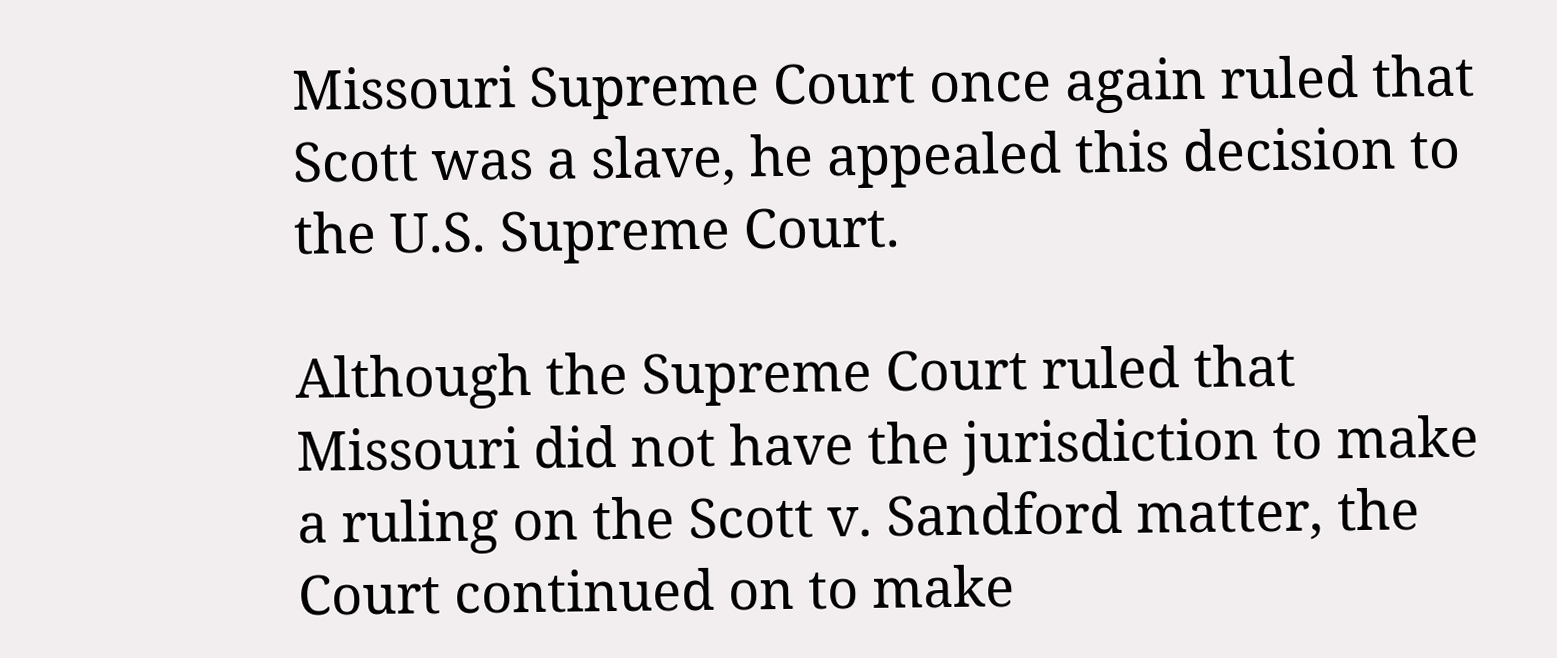Missouri Supreme Court once again ruled that Scott was a slave, he appealed this decision to the U.S. Supreme Court.

Although the Supreme Court ruled that Missouri did not have the jurisdiction to make a ruling on the Scott v. Sandford matter, the Court continued on to make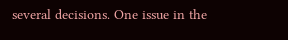several decisions. One issue in the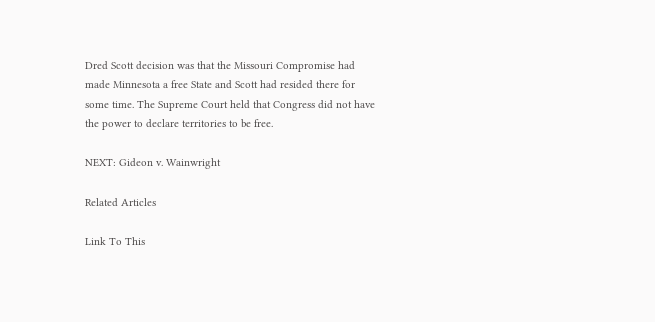Dred Scott decision was that the Missouri Compromise had made Minnesota a free State and Scott had resided there for some time. The Supreme Court held that Congress did not have the power to declare territories to be free.

NEXT: Gideon v. Wainwright

Related Articles

Link To This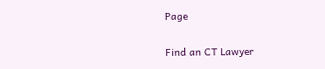Page


Find an CT Lawyer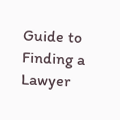Guide to Finding a Lawyer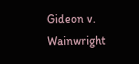Gideon v. Wainwright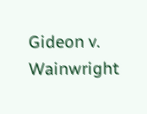Gideon v. Wainwright